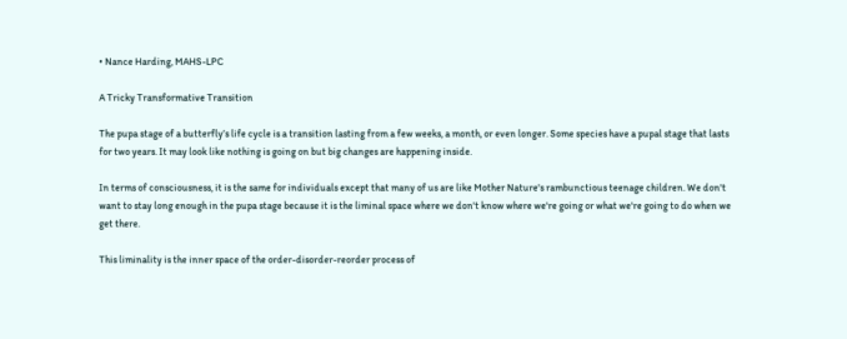• Nance Harding, MAHS-LPC

A Tricky Transformative Transition

The pupa stage of a butterfly’s life cycle is a transition lasting from a few weeks, a month, or even longer. Some species have a pupal stage that lasts for two years. It may look like nothing is going on but big changes are happening inside.

In terms of consciousness, it is the same for individuals except that many of us are like Mother Nature's rambunctious teenage children. We don't want to stay long enough in the pupa stage because it is the liminal space where we don't know where we're going or what we're going to do when we get there.

This liminality is the inner space of the order-disorder-reorder process of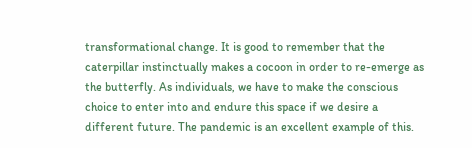transformational change. It is good to remember that the caterpillar instinctually makes a cocoon in order to re-emerge as the butterfly. As individuals, we have to make the conscious choice to enter into and endure this space if we desire a different future. The pandemic is an excellent example of this.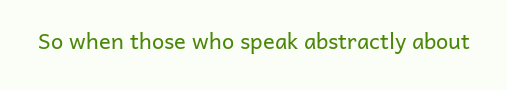So when those who speak abstractly about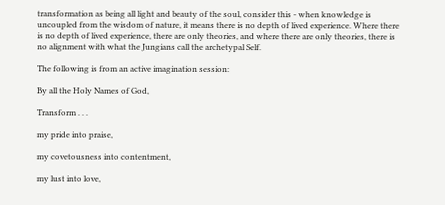transformation as being all light and beauty of the soul, consider this - when knowledge is uncoupled from the wisdom of nature, it means there is no depth of lived experience. Where there is no depth of lived experience, there are only theories, and where there are only theories, there is no alignment with what the Jungians call the archetypal Self.

The following is from an active imagination session:

By all the Holy Names of God,

Transform . . .

my pride into praise,

my covetousness into contentment,

my lust into love,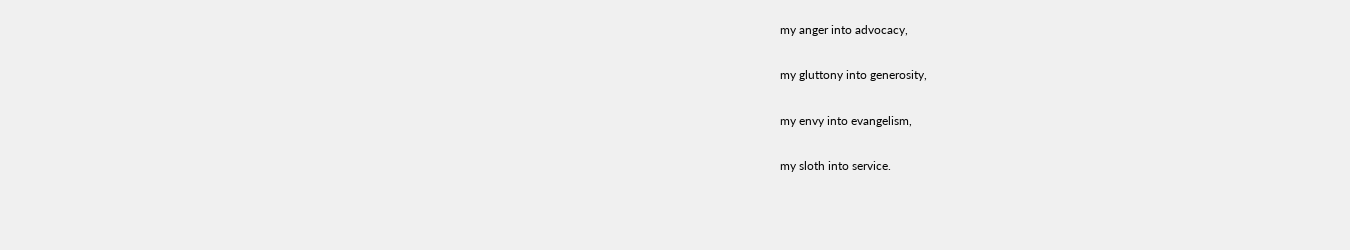my anger into advocacy,

my gluttony into generosity,

my envy into evangelism,

my sloth into service.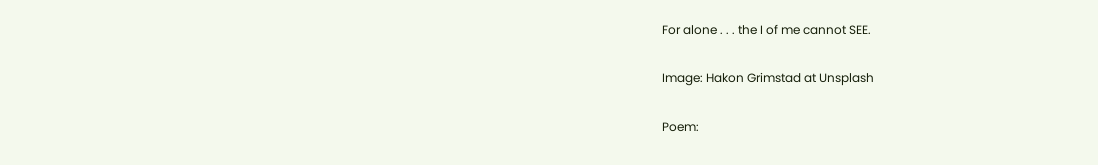For alone . . . the I of me cannot SEE.

Image: Hakon Grimstad at Unsplash

Poem: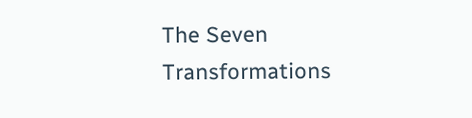The Seven Transformations